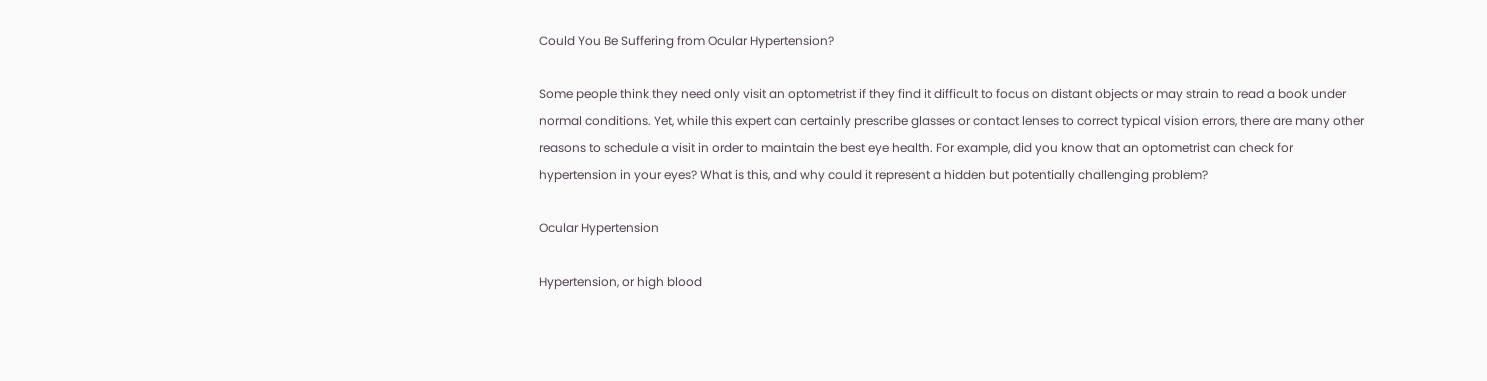Could You Be Suffering from Ocular Hypertension?

Some people think they need only visit an optometrist if they find it difficult to focus on distant objects or may strain to read a book under normal conditions. Yet, while this expert can certainly prescribe glasses or contact lenses to correct typical vision errors, there are many other reasons to schedule a visit in order to maintain the best eye health. For example, did you know that an optometrist can check for hypertension in your eyes? What is this, and why could it represent a hidden but potentially challenging problem?

Ocular Hypertension

Hypertension, or high blood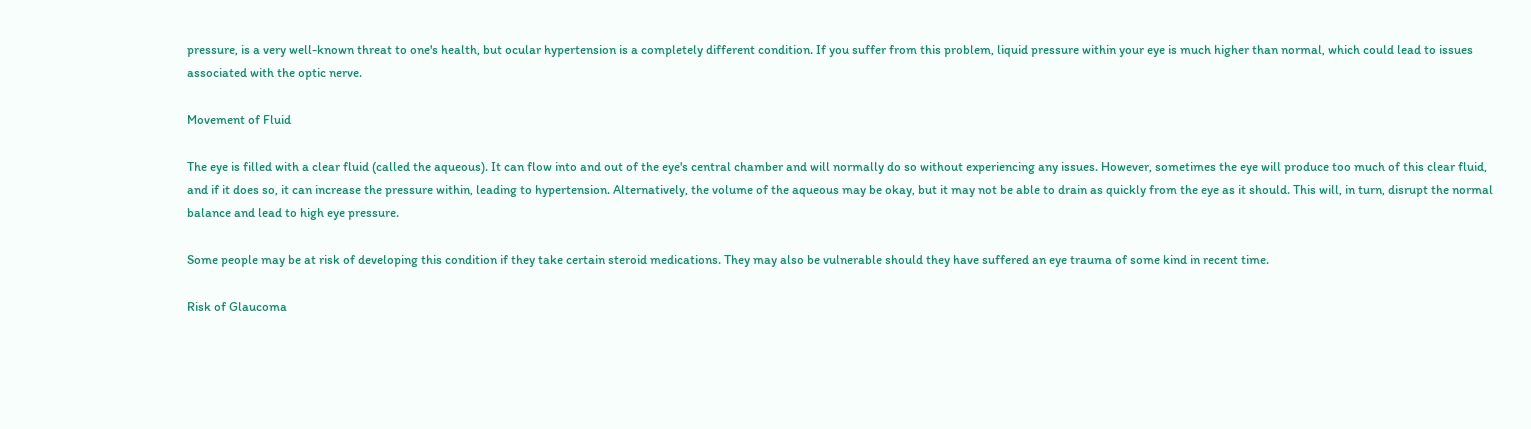pressure, is a very well-known threat to one's health, but ocular hypertension is a completely different condition. If you suffer from this problem, liquid pressure within your eye is much higher than normal, which could lead to issues associated with the optic nerve.

Movement of Fluid

The eye is filled with a clear fluid (called the aqueous). It can flow into and out of the eye's central chamber and will normally do so without experiencing any issues. However, sometimes the eye will produce too much of this clear fluid, and if it does so, it can increase the pressure within, leading to hypertension. Alternatively, the volume of the aqueous may be okay, but it may not be able to drain as quickly from the eye as it should. This will, in turn, disrupt the normal balance and lead to high eye pressure.

Some people may be at risk of developing this condition if they take certain steroid medications. They may also be vulnerable should they have suffered an eye trauma of some kind in recent time.

Risk of Glaucoma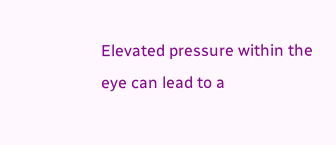Elevated pressure within the eye can lead to a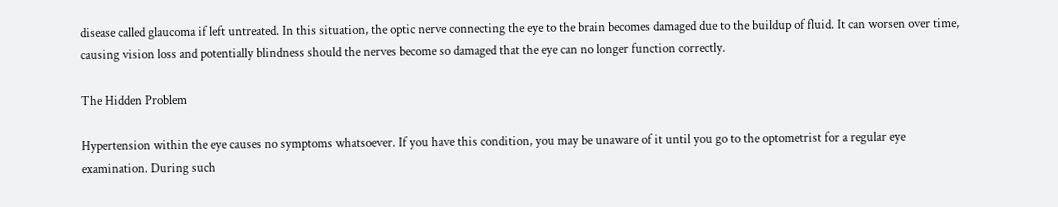disease called glaucoma if left untreated. In this situation, the optic nerve connecting the eye to the brain becomes damaged due to the buildup of fluid. It can worsen over time, causing vision loss and potentially blindness should the nerves become so damaged that the eye can no longer function correctly.

The Hidden Problem

Hypertension within the eye causes no symptoms whatsoever. If you have this condition, you may be unaware of it until you go to the optometrist for a regular eye examination. During such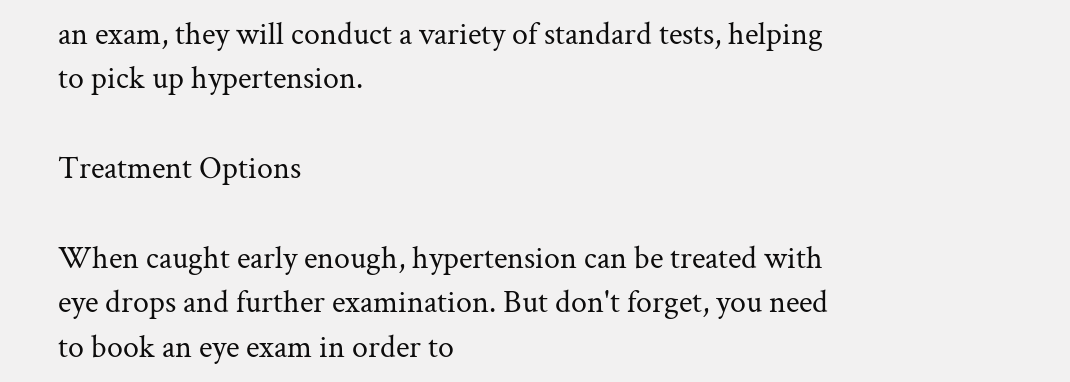an exam, they will conduct a variety of standard tests, helping to pick up hypertension.

Treatment Options

When caught early enough, hypertension can be treated with eye drops and further examination. But don't forget, you need to book an eye exam in order to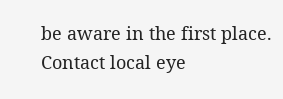be aware in the first place. Contact local eye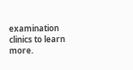examination clinics to learn more.